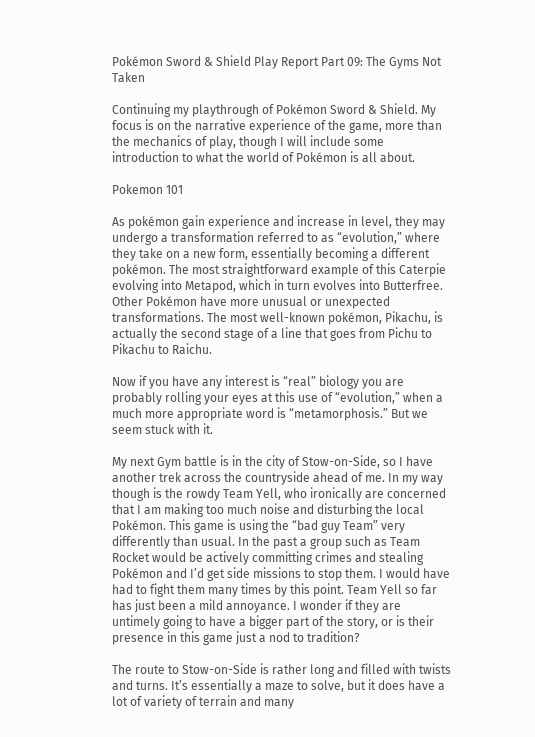Pokémon Sword & Shield Play Report Part 09: The Gyms Not Taken

Continuing my playthrough of Pokémon Sword & Shield. My focus is on the narrative experience of the game, more than the mechanics of play, though I will include some introduction to what the world of Pokémon is all about.

Pokemon 101

As pokémon gain experience and increase in level, they may undergo a transformation referred to as “evolution,” where they take on a new form, essentially becoming a different pokémon. The most straightforward example of this Caterpie evolving into Metapod, which in turn evolves into Butterfree. Other Pokémon have more unusual or unexpected transformations. The most well-known pokémon, Pikachu, is actually the second stage of a line that goes from Pichu to Pikachu to Raichu.

Now if you have any interest is “real” biology you are probably rolling your eyes at this use of “evolution,” when a much more appropriate word is “metamorphosis.” But we seem stuck with it.

My next Gym battle is in the city of Stow-on-Side, so I have another trek across the countryside ahead of me. In my way though is the rowdy Team Yell, who ironically are concerned that I am making too much noise and disturbing the local Pokémon. This game is using the “bad guy Team” very differently than usual. In the past a group such as Team Rocket would be actively committing crimes and stealing Pokémon and I’d get side missions to stop them. I would have had to fight them many times by this point. Team Yell so far has just been a mild annoyance. I wonder if they are untimely going to have a bigger part of the story, or is their presence in this game just a nod to tradition?

The route to Stow-on-Side is rather long and filled with twists and turns. It’s essentially a maze to solve, but it does have a lot of variety of terrain and many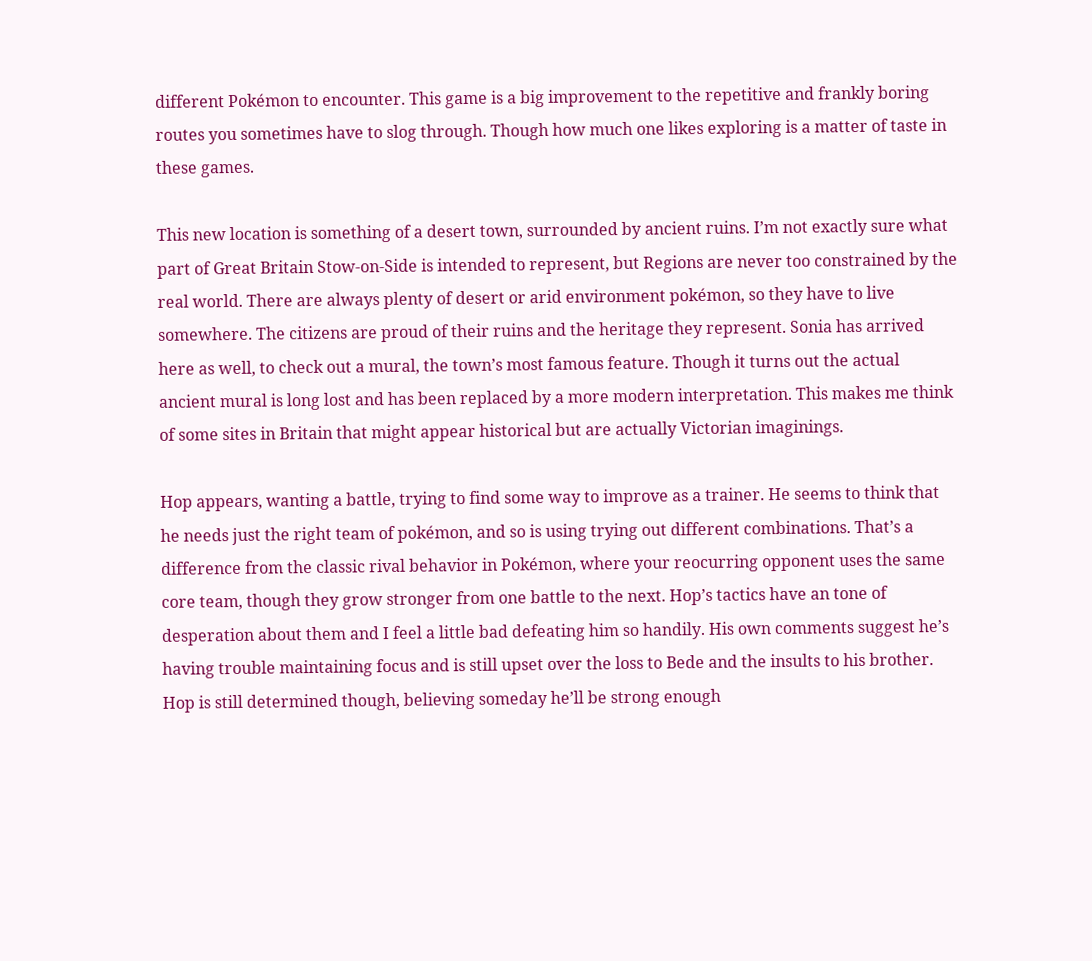different Pokémon to encounter. This game is a big improvement to the repetitive and frankly boring routes you sometimes have to slog through. Though how much one likes exploring is a matter of taste in these games.

This new location is something of a desert town, surrounded by ancient ruins. I’m not exactly sure what part of Great Britain Stow-on-Side is intended to represent, but Regions are never too constrained by the real world. There are always plenty of desert or arid environment pokémon, so they have to live somewhere. The citizens are proud of their ruins and the heritage they represent. Sonia has arrived here as well, to check out a mural, the town’s most famous feature. Though it turns out the actual ancient mural is long lost and has been replaced by a more modern interpretation. This makes me think of some sites in Britain that might appear historical but are actually Victorian imaginings.

Hop appears, wanting a battle, trying to find some way to improve as a trainer. He seems to think that he needs just the right team of pokémon, and so is using trying out different combinations. That’s a difference from the classic rival behavior in Pokémon, where your reocurring opponent uses the same core team, though they grow stronger from one battle to the next. Hop’s tactics have an tone of desperation about them and I feel a little bad defeating him so handily. His own comments suggest he’s having trouble maintaining focus and is still upset over the loss to Bede and the insults to his brother. Hop is still determined though, believing someday he’ll be strong enough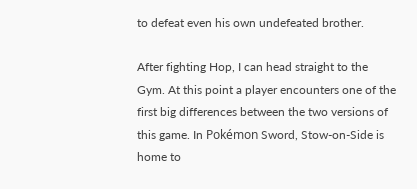to defeat even his own undefeated brother.

After fighting Hop, I can head straight to the Gym. At this point a player encounters one of the first big differences between the two versions of this game. In Pokémon Sword, Stow-on-Side is home to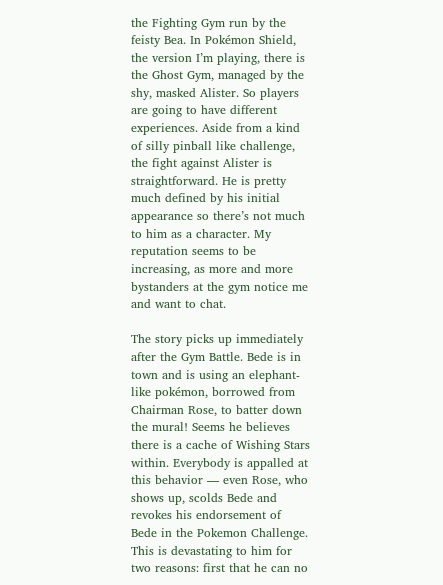the Fighting Gym run by the feisty Bea. In Pokémon Shield, the version I’m playing, there is the Ghost Gym, managed by the shy, masked Alister. So players are going to have different experiences. Aside from a kind of silly pinball like challenge, the fight against Alister is straightforward. He is pretty much defined by his initial appearance so there’s not much to him as a character. My reputation seems to be increasing, as more and more bystanders at the gym notice me and want to chat.

The story picks up immediately after the Gym Battle. Bede is in town and is using an elephant-like pokémon, borrowed from Chairman Rose, to batter down the mural! Seems he believes there is a cache of Wishing Stars within. Everybody is appalled at this behavior — even Rose, who shows up, scolds Bede and revokes his endorsement of Bede in the Pokemon Challenge. This is devastating to him for two reasons: first that he can no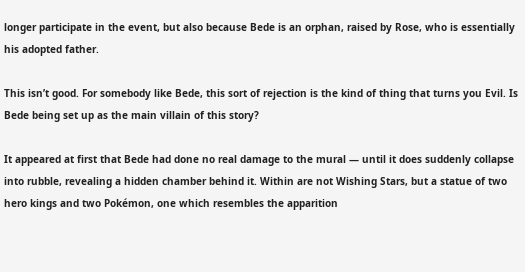longer participate in the event, but also because Bede is an orphan, raised by Rose, who is essentially his adopted father.

This isn’t good. For somebody like Bede, this sort of rejection is the kind of thing that turns you Evil. Is Bede being set up as the main villain of this story?

It appeared at first that Bede had done no real damage to the mural — until it does suddenly collapse into rubble, revealing a hidden chamber behind it. Within are not Wishing Stars, but a statue of two hero kings and two Pokémon, one which resembles the apparition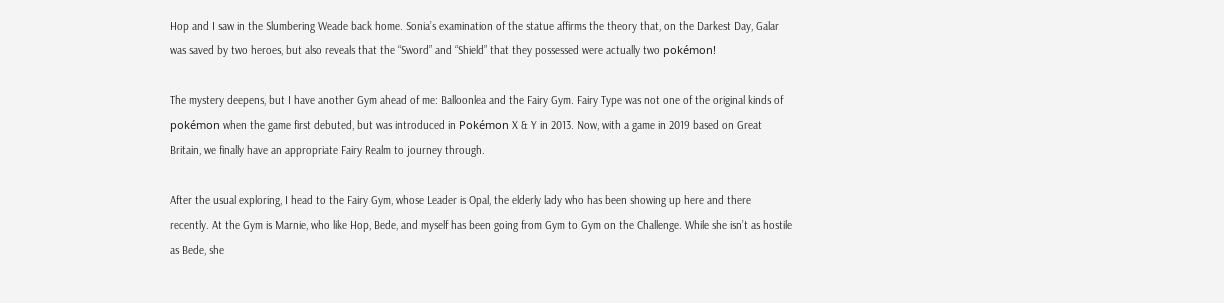Hop and I saw in the Slumbering Weade back home. Sonia’s examination of the statue affirms the theory that, on the Darkest Day, Galar was saved by two heroes, but also reveals that the “Sword” and “Shield” that they possessed were actually two pokémon!

The mystery deepens, but I have another Gym ahead of me: Balloonlea and the Fairy Gym. Fairy Type was not one of the original kinds of pokémon when the game first debuted, but was introduced in Pokémon X & Y in 2013. Now, with a game in 2019 based on Great Britain, we finally have an appropriate Fairy Realm to journey through.

After the usual exploring, I head to the Fairy Gym, whose Leader is Opal, the elderly lady who has been showing up here and there recently. At the Gym is Marnie, who like Hop, Bede, and myself has been going from Gym to Gym on the Challenge. While she isn’t as hostile as Bede, she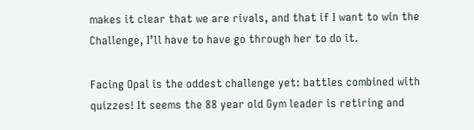makes it clear that we are rivals, and that if I want to win the Challenge, I’ll have to have go through her to do it.

Facing Opal is the oddest challenge yet: battles combined with quizzes! It seems the 88 year old Gym leader is retiring and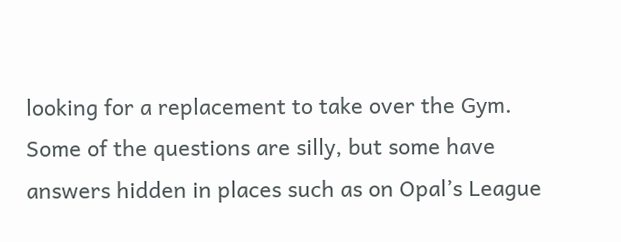looking for a replacement to take over the Gym. Some of the questions are silly, but some have answers hidden in places such as on Opal’s League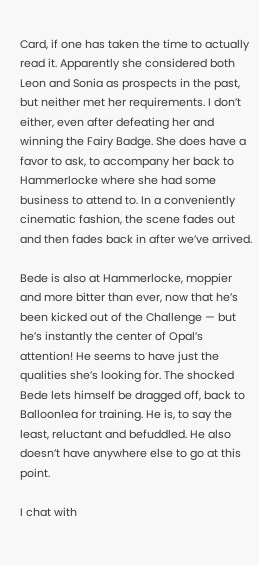Card, if one has taken the time to actually read it. Apparently she considered both Leon and Sonia as prospects in the past, but neither met her requirements. I don’t either, even after defeating her and winning the Fairy Badge. She does have a favor to ask, to accompany her back to Hammerlocke where she had some business to attend to. In a conveniently cinematic fashion, the scene fades out and then fades back in after we’ve arrived.

Bede is also at Hammerlocke, moppier and more bitter than ever, now that he’s been kicked out of the Challenge — but he’s instantly the center of Opal’s attention! He seems to have just the qualities she’s looking for. The shocked Bede lets himself be dragged off, back to Balloonlea for training. He is, to say the least, reluctant and befuddled. He also doesn’t have anywhere else to go at this point.

I chat with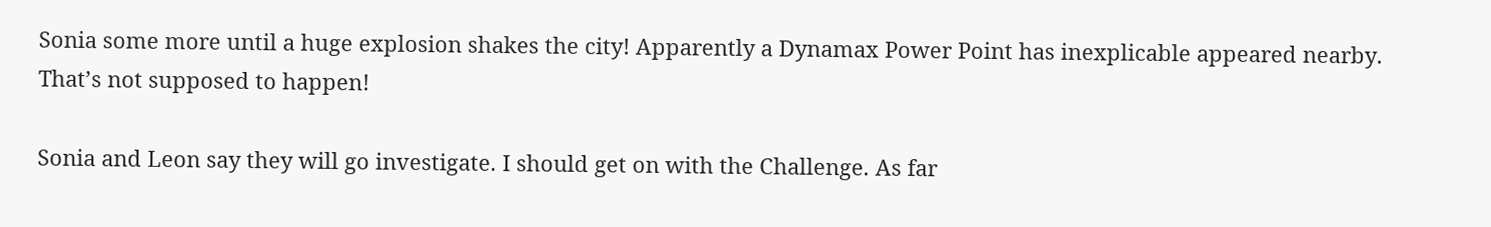Sonia some more until a huge explosion shakes the city! Apparently a Dynamax Power Point has inexplicable appeared nearby. That’s not supposed to happen!

Sonia and Leon say they will go investigate. I should get on with the Challenge. As far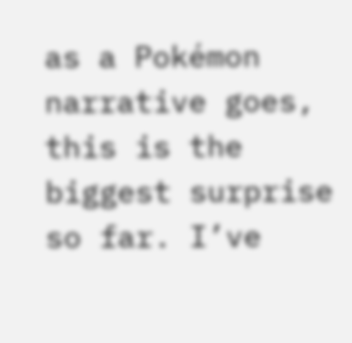as a Pokémon narrative goes, this is the biggest surprise so far. I’ve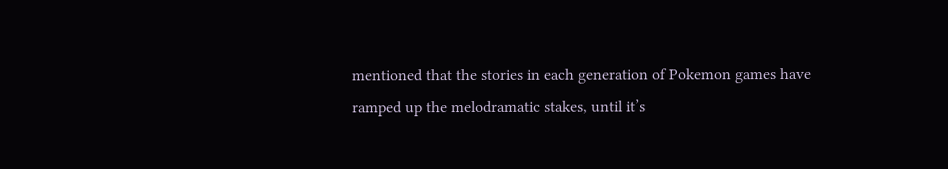mentioned that the stories in each generation of Pokemon games have ramped up the melodramatic stakes, until it’s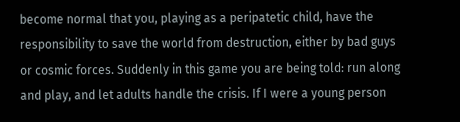become normal that you, playing as a peripatetic child, have the responsibility to save the world from destruction, either by bad guys or cosmic forces. Suddenly in this game you are being told: run along and play, and let adults handle the crisis. If I were a young person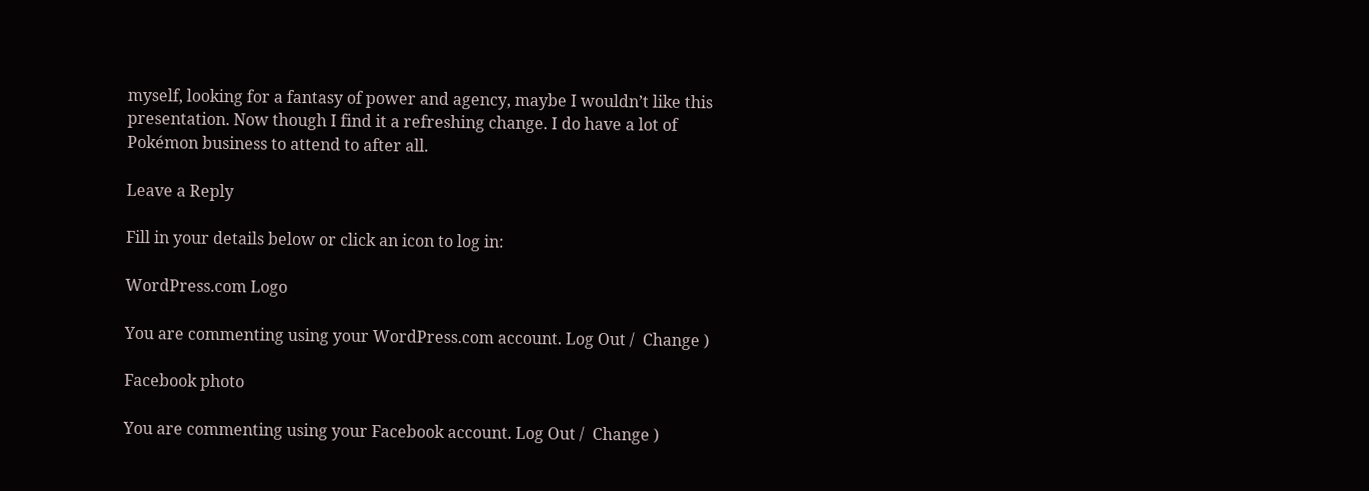myself, looking for a fantasy of power and agency, maybe I wouldn’t like this presentation. Now though I find it a refreshing change. I do have a lot of Pokémon business to attend to after all.

Leave a Reply

Fill in your details below or click an icon to log in:

WordPress.com Logo

You are commenting using your WordPress.com account. Log Out /  Change )

Facebook photo

You are commenting using your Facebook account. Log Out /  Change )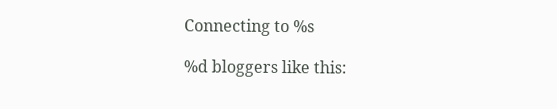Connecting to %s

%d bloggers like this: